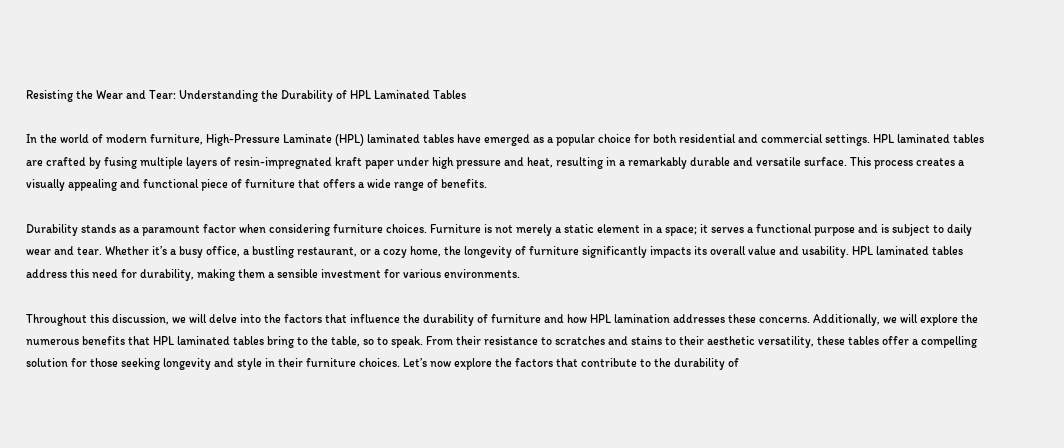Resisting the Wear and Tear: Understanding the Durability of HPL Laminated Tables

In the world of modern furniture, High-Pressure Laminate (HPL) laminated tables have emerged as a popular choice for both residential and commercial settings. HPL laminated tables are crafted by fusing multiple layers of resin-impregnated kraft paper under high pressure and heat, resulting in a remarkably durable and versatile surface. This process creates a visually appealing and functional piece of furniture that offers a wide range of benefits.

Durability stands as a paramount factor when considering furniture choices. Furniture is not merely a static element in a space; it serves a functional purpose and is subject to daily wear and tear. Whether it’s a busy office, a bustling restaurant, or a cozy home, the longevity of furniture significantly impacts its overall value and usability. HPL laminated tables address this need for durability, making them a sensible investment for various environments.

Throughout this discussion, we will delve into the factors that influence the durability of furniture and how HPL lamination addresses these concerns. Additionally, we will explore the numerous benefits that HPL laminated tables bring to the table, so to speak. From their resistance to scratches and stains to their aesthetic versatility, these tables offer a compelling solution for those seeking longevity and style in their furniture choices. Let’s now explore the factors that contribute to the durability of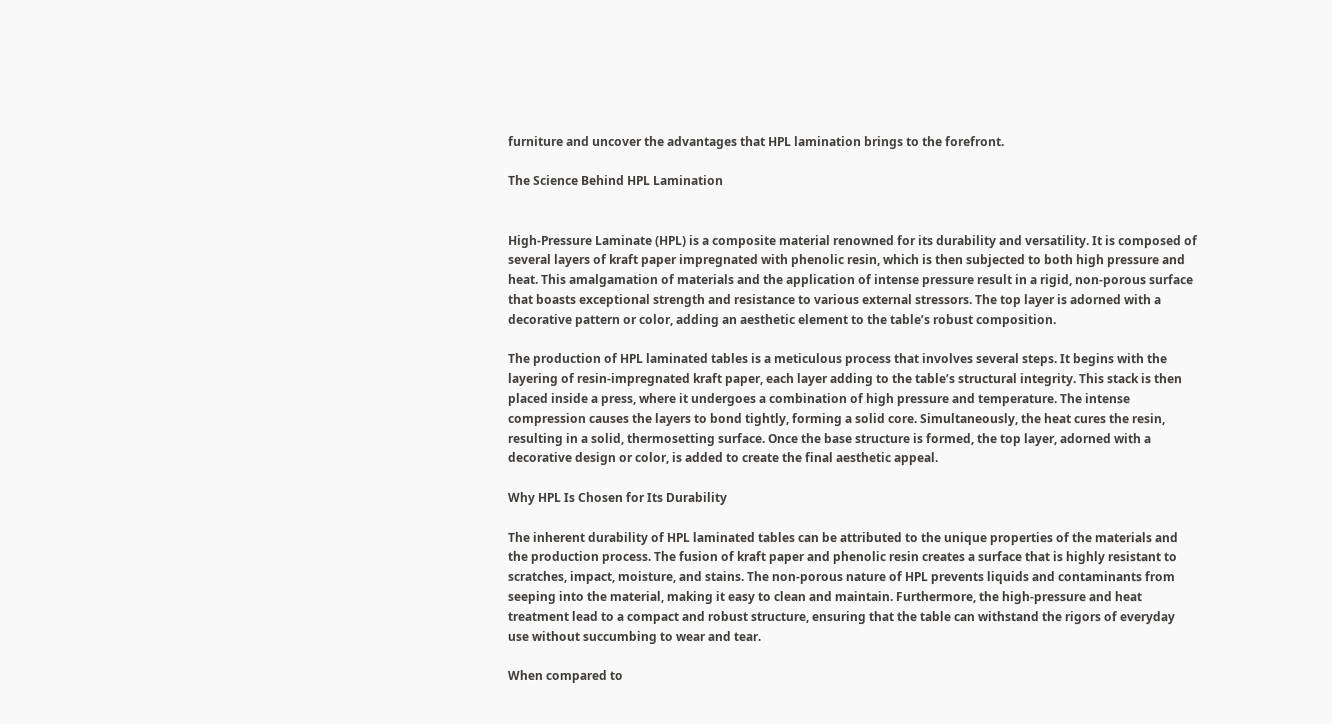furniture and uncover the advantages that HPL lamination brings to the forefront.

The Science Behind HPL Lamination


High-Pressure Laminate (HPL) is a composite material renowned for its durability and versatility. It is composed of several layers of kraft paper impregnated with phenolic resin, which is then subjected to both high pressure and heat. This amalgamation of materials and the application of intense pressure result in a rigid, non-porous surface that boasts exceptional strength and resistance to various external stressors. The top layer is adorned with a decorative pattern or color, adding an aesthetic element to the table’s robust composition.

The production of HPL laminated tables is a meticulous process that involves several steps. It begins with the layering of resin-impregnated kraft paper, each layer adding to the table’s structural integrity. This stack is then placed inside a press, where it undergoes a combination of high pressure and temperature. The intense compression causes the layers to bond tightly, forming a solid core. Simultaneously, the heat cures the resin, resulting in a solid, thermosetting surface. Once the base structure is formed, the top layer, adorned with a decorative design or color, is added to create the final aesthetic appeal.

Why HPL Is Chosen for Its Durability

The inherent durability of HPL laminated tables can be attributed to the unique properties of the materials and the production process. The fusion of kraft paper and phenolic resin creates a surface that is highly resistant to scratches, impact, moisture, and stains. The non-porous nature of HPL prevents liquids and contaminants from seeping into the material, making it easy to clean and maintain. Furthermore, the high-pressure and heat treatment lead to a compact and robust structure, ensuring that the table can withstand the rigors of everyday use without succumbing to wear and tear.

When compared to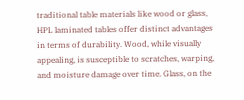traditional table materials like wood or glass, HPL laminated tables offer distinct advantages in terms of durability. Wood, while visually appealing, is susceptible to scratches, warping, and moisture damage over time. Glass, on the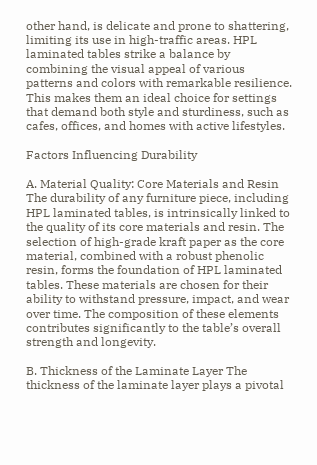other hand, is delicate and prone to shattering, limiting its use in high-traffic areas. HPL laminated tables strike a balance by combining the visual appeal of various patterns and colors with remarkable resilience. This makes them an ideal choice for settings that demand both style and sturdiness, such as cafes, offices, and homes with active lifestyles.

Factors Influencing Durability

A. Material Quality: Core Materials and Resin The durability of any furniture piece, including HPL laminated tables, is intrinsically linked to the quality of its core materials and resin. The selection of high-grade kraft paper as the core material, combined with a robust phenolic resin, forms the foundation of HPL laminated tables. These materials are chosen for their ability to withstand pressure, impact, and wear over time. The composition of these elements contributes significantly to the table’s overall strength and longevity.

B. Thickness of the Laminate Layer The thickness of the laminate layer plays a pivotal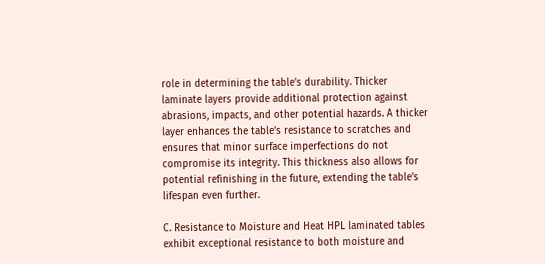role in determining the table’s durability. Thicker laminate layers provide additional protection against abrasions, impacts, and other potential hazards. A thicker layer enhances the table’s resistance to scratches and ensures that minor surface imperfections do not compromise its integrity. This thickness also allows for potential refinishing in the future, extending the table’s lifespan even further.

C. Resistance to Moisture and Heat HPL laminated tables exhibit exceptional resistance to both moisture and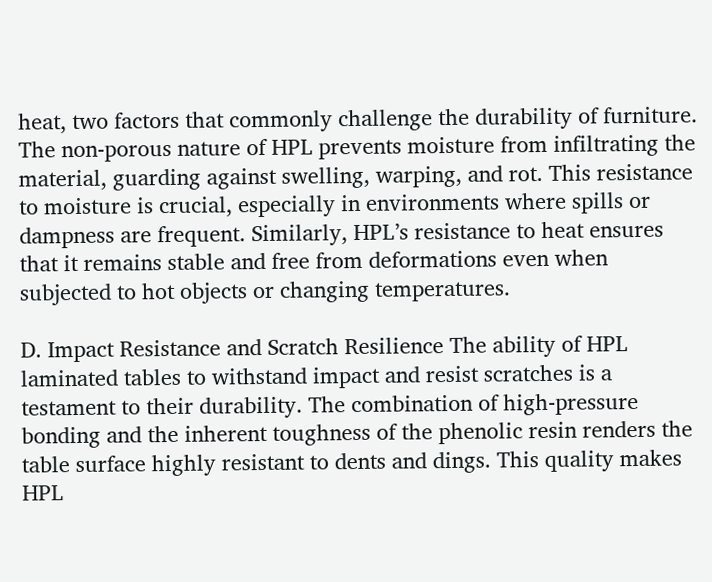heat, two factors that commonly challenge the durability of furniture. The non-porous nature of HPL prevents moisture from infiltrating the material, guarding against swelling, warping, and rot. This resistance to moisture is crucial, especially in environments where spills or dampness are frequent. Similarly, HPL’s resistance to heat ensures that it remains stable and free from deformations even when subjected to hot objects or changing temperatures.

D. Impact Resistance and Scratch Resilience The ability of HPL laminated tables to withstand impact and resist scratches is a testament to their durability. The combination of high-pressure bonding and the inherent toughness of the phenolic resin renders the table surface highly resistant to dents and dings. This quality makes HPL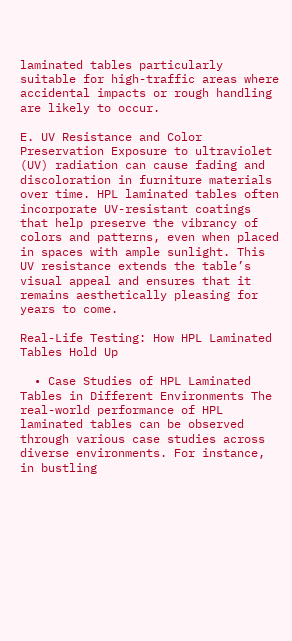laminated tables particularly suitable for high-traffic areas where accidental impacts or rough handling are likely to occur.

E. UV Resistance and Color Preservation Exposure to ultraviolet (UV) radiation can cause fading and discoloration in furniture materials over time. HPL laminated tables often incorporate UV-resistant coatings that help preserve the vibrancy of colors and patterns, even when placed in spaces with ample sunlight. This UV resistance extends the table’s visual appeal and ensures that it remains aesthetically pleasing for years to come.

Real-Life Testing: How HPL Laminated Tables Hold Up

  • Case Studies of HPL Laminated Tables in Different Environments The real-world performance of HPL laminated tables can be observed through various case studies across diverse environments. For instance, in bustling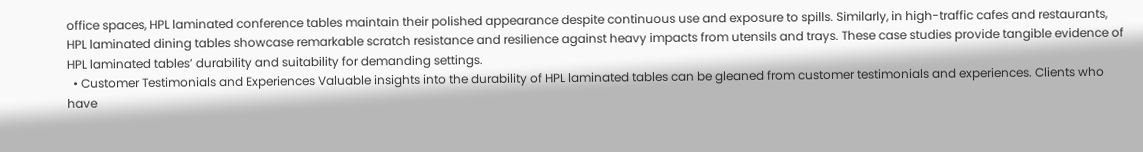office spaces, HPL laminated conference tables maintain their polished appearance despite continuous use and exposure to spills. Similarly, in high-traffic cafes and restaurants, HPL laminated dining tables showcase remarkable scratch resistance and resilience against heavy impacts from utensils and trays. These case studies provide tangible evidence of HPL laminated tables’ durability and suitability for demanding settings.
  • Customer Testimonials and Experiences Valuable insights into the durability of HPL laminated tables can be gleaned from customer testimonials and experiences. Clients who have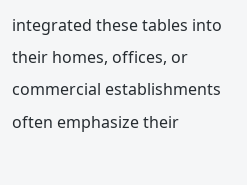integrated these tables into their homes, offices, or commercial establishments often emphasize their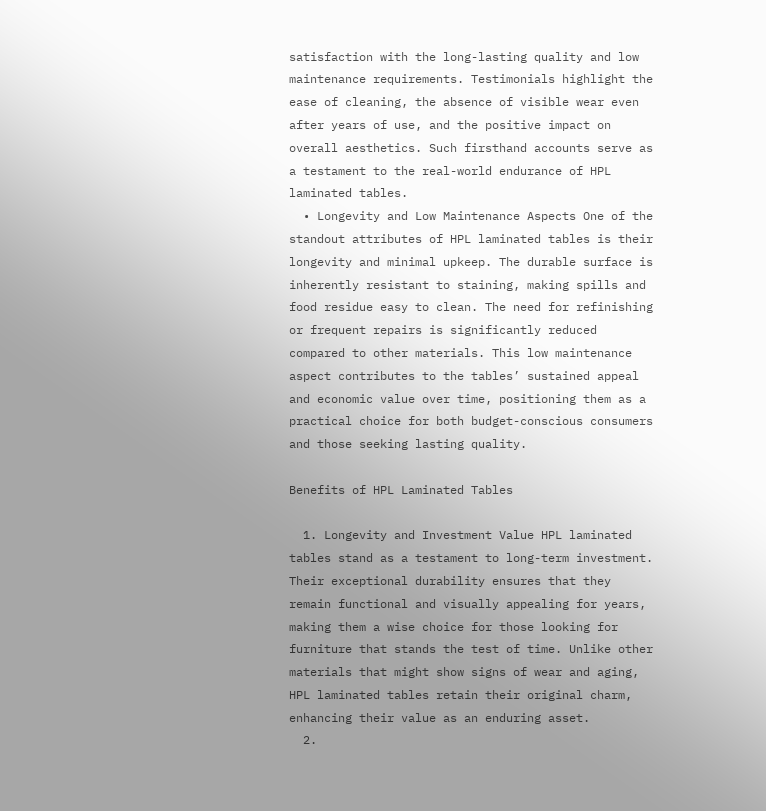satisfaction with the long-lasting quality and low maintenance requirements. Testimonials highlight the ease of cleaning, the absence of visible wear even after years of use, and the positive impact on overall aesthetics. Such firsthand accounts serve as a testament to the real-world endurance of HPL laminated tables.
  • Longevity and Low Maintenance Aspects One of the standout attributes of HPL laminated tables is their longevity and minimal upkeep. The durable surface is inherently resistant to staining, making spills and food residue easy to clean. The need for refinishing or frequent repairs is significantly reduced compared to other materials. This low maintenance aspect contributes to the tables’ sustained appeal and economic value over time, positioning them as a practical choice for both budget-conscious consumers and those seeking lasting quality.

Benefits of HPL Laminated Tables

  1. Longevity and Investment Value HPL laminated tables stand as a testament to long-term investment. Their exceptional durability ensures that they remain functional and visually appealing for years, making them a wise choice for those looking for furniture that stands the test of time. Unlike other materials that might show signs of wear and aging, HPL laminated tables retain their original charm, enhancing their value as an enduring asset.
  2.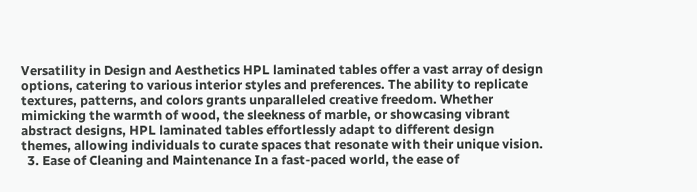Versatility in Design and Aesthetics HPL laminated tables offer a vast array of design options, catering to various interior styles and preferences. The ability to replicate textures, patterns, and colors grants unparalleled creative freedom. Whether mimicking the warmth of wood, the sleekness of marble, or showcasing vibrant abstract designs, HPL laminated tables effortlessly adapt to different design themes, allowing individuals to curate spaces that resonate with their unique vision.
  3. Ease of Cleaning and Maintenance In a fast-paced world, the ease of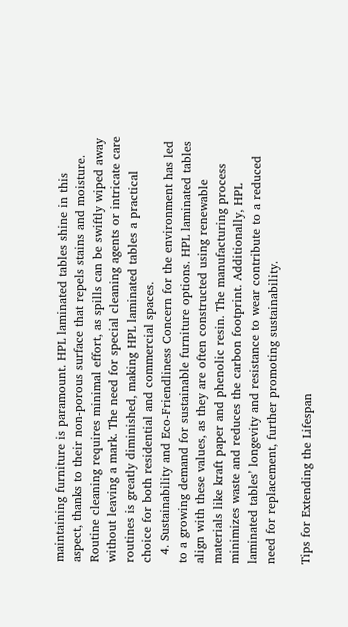maintaining furniture is paramount. HPL laminated tables shine in this aspect, thanks to their non-porous surface that repels stains and moisture. Routine cleaning requires minimal effort, as spills can be swiftly wiped away without leaving a mark. The need for special cleaning agents or intricate care routines is greatly diminished, making HPL laminated tables a practical choice for both residential and commercial spaces.
  4. Sustainability and Eco-Friendliness Concern for the environment has led to a growing demand for sustainable furniture options. HPL laminated tables align with these values, as they are often constructed using renewable materials like kraft paper and phenolic resin. The manufacturing process minimizes waste and reduces the carbon footprint. Additionally, HPL laminated tables’ longevity and resistance to wear contribute to a reduced need for replacement, further promoting sustainability.

Tips for Extending the Lifespan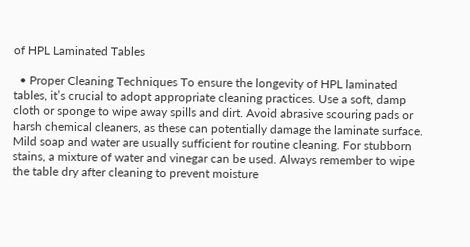of HPL Laminated Tables

  • Proper Cleaning Techniques To ensure the longevity of HPL laminated tables, it’s crucial to adopt appropriate cleaning practices. Use a soft, damp cloth or sponge to wipe away spills and dirt. Avoid abrasive scouring pads or harsh chemical cleaners, as these can potentially damage the laminate surface. Mild soap and water are usually sufficient for routine cleaning. For stubborn stains, a mixture of water and vinegar can be used. Always remember to wipe the table dry after cleaning to prevent moisture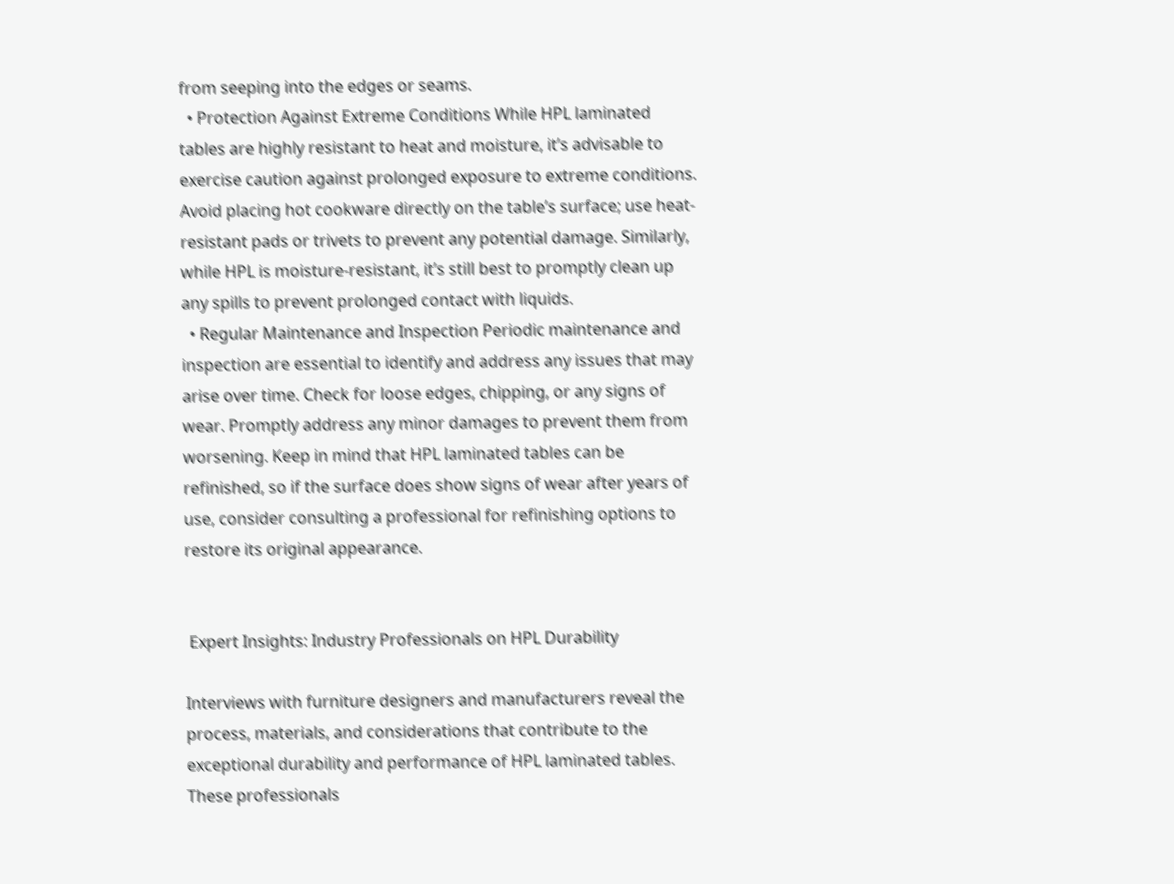from seeping into the edges or seams.
  • Protection Against Extreme Conditions While HPL laminated tables are highly resistant to heat and moisture, it’s advisable to exercise caution against prolonged exposure to extreme conditions. Avoid placing hot cookware directly on the table’s surface; use heat-resistant pads or trivets to prevent any potential damage. Similarly, while HPL is moisture-resistant, it’s still best to promptly clean up any spills to prevent prolonged contact with liquids.
  • Regular Maintenance and Inspection Periodic maintenance and inspection are essential to identify and address any issues that may arise over time. Check for loose edges, chipping, or any signs of wear. Promptly address any minor damages to prevent them from worsening. Keep in mind that HPL laminated tables can be refinished, so if the surface does show signs of wear after years of use, consider consulting a professional for refinishing options to restore its original appearance.


 Expert Insights: Industry Professionals on HPL Durability

Interviews with furniture designers and manufacturers reveal the process, materials, and considerations that contribute to the exceptional durability and performance of HPL laminated tables. These professionals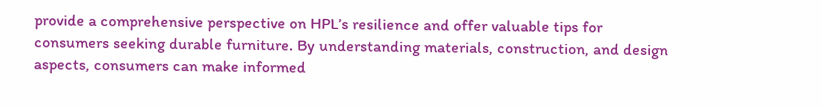provide a comprehensive perspective on HPL’s resilience and offer valuable tips for consumers seeking durable furniture. By understanding materials, construction, and design aspects, consumers can make informed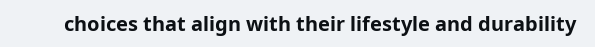choices that align with their lifestyle and durability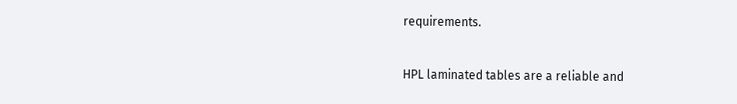requirements.

HPL laminated tables are a reliable and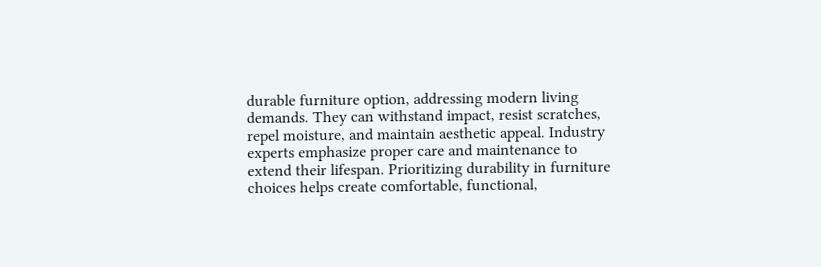durable furniture option, addressing modern living demands. They can withstand impact, resist scratches, repel moisture, and maintain aesthetic appeal. Industry experts emphasize proper care and maintenance to extend their lifespan. Prioritizing durability in furniture choices helps create comfortable, functional,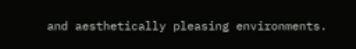and aesthetically pleasing environments.